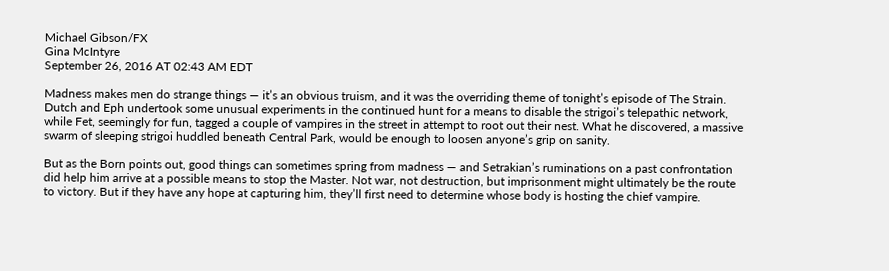Michael Gibson/FX
Gina McIntyre
September 26, 2016 AT 02:43 AM EDT

Madness makes men do strange things — it’s an obvious truism, and it was the overriding theme of tonight’s episode of The Strain. Dutch and Eph undertook some unusual experiments in the continued hunt for a means to disable the strigoi’s telepathic network, while Fet, seemingly for fun, tagged a couple of vampires in the street in attempt to root out their nest. What he discovered, a massive swarm of sleeping strigoi huddled beneath Central Park, would be enough to loosen anyone’s grip on sanity.

But as the Born points out, good things can sometimes spring from madness — and Setrakian’s ruminations on a past confrontation did help him arrive at a possible means to stop the Master. Not war, not destruction, but imprisonment might ultimately be the route to victory. But if they have any hope at capturing him, they’ll first need to determine whose body is hosting the chief vampire.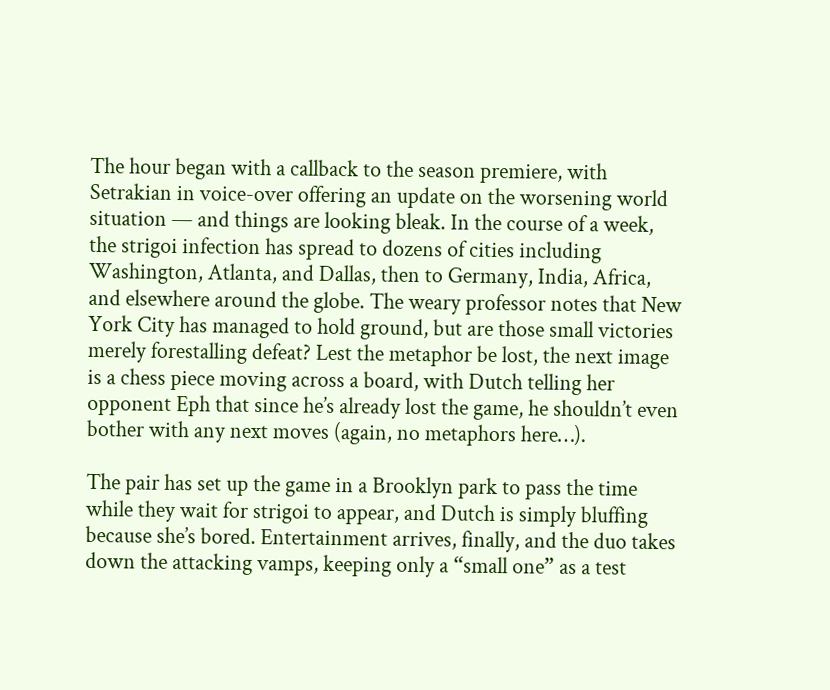The hour began with a callback to the season premiere, with Setrakian in voice-over offering an update on the worsening world situation — and things are looking bleak. In the course of a week, the strigoi infection has spread to dozens of cities including Washington, Atlanta, and Dallas, then to Germany, India, Africa, and elsewhere around the globe. The weary professor notes that New York City has managed to hold ground, but are those small victories merely forestalling defeat? Lest the metaphor be lost, the next image is a chess piece moving across a board, with Dutch telling her opponent Eph that since he’s already lost the game, he shouldn’t even bother with any next moves (again, no metaphors here…).

The pair has set up the game in a Brooklyn park to pass the time while they wait for strigoi to appear, and Dutch is simply bluffing because she’s bored. Entertainment arrives, finally, and the duo takes down the attacking vamps, keeping only a “small one” as a test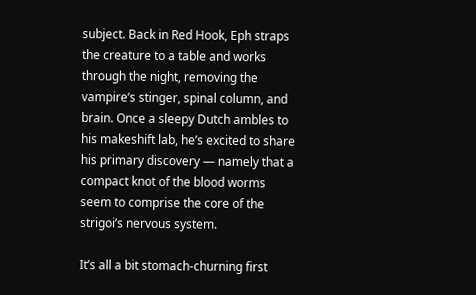subject. Back in Red Hook, Eph straps the creature to a table and works through the night, removing the vampire’s stinger, spinal column, and brain. Once a sleepy Dutch ambles to his makeshift lab, he’s excited to share his primary discovery — namely that a compact knot of the blood worms seem to comprise the core of the strigoi’s nervous system.

It’s all a bit stomach-churning first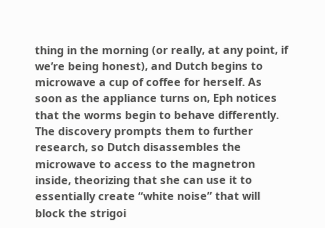thing in the morning (or really, at any point, if we’re being honest), and Dutch begins to microwave a cup of coffee for herself. As soon as the appliance turns on, Eph notices that the worms begin to behave differently. The discovery prompts them to further research, so Dutch disassembles the microwave to access to the magnetron inside, theorizing that she can use it to essentially create “white noise” that will block the strigoi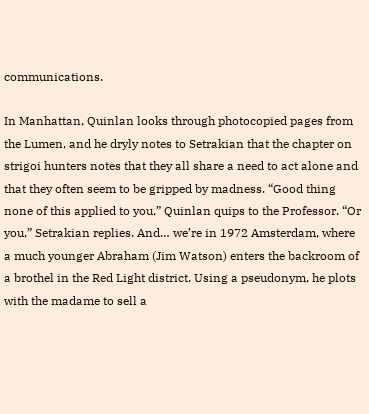communications.

In Manhattan, Quinlan looks through photocopied pages from the Lumen, and he dryly notes to Setrakian that the chapter on strigoi hunters notes that they all share a need to act alone and that they often seem to be gripped by madness. “Good thing none of this applied to you,” Quinlan quips to the Professor. “Or you,” Setrakian replies. And… we’re in 1972 Amsterdam, where a much younger Abraham (Jim Watson) enters the backroom of a brothel in the Red Light district. Using a pseudonym, he plots with the madame to sell a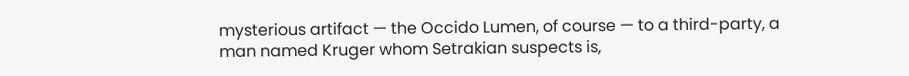mysterious artifact — the Occido Lumen, of course — to a third-party, a man named Kruger whom Setrakian suspects is,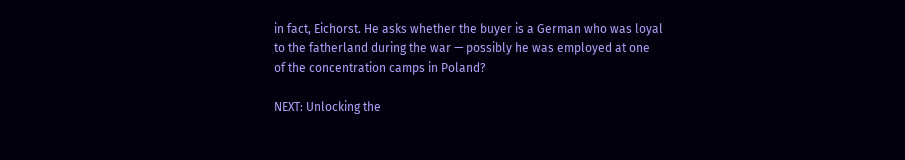in fact, Eichorst. He asks whether the buyer is a German who was loyal to the fatherland during the war — possibly he was employed at one of the concentration camps in Poland?

NEXT: Unlocking the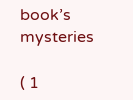book’s mysteries

( 1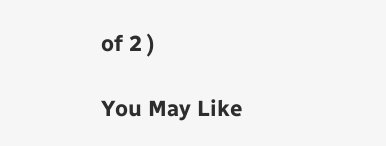of 2 )

You May Like